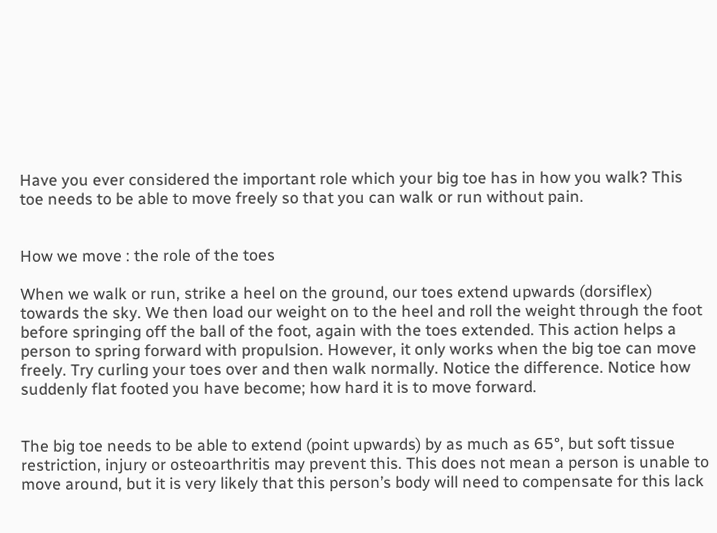Have you ever considered the important role which your big toe has in how you walk? This toe needs to be able to move freely so that you can walk or run without pain.


How we move : the role of the toes

When we walk or run, strike a heel on the ground, our toes extend upwards (dorsiflex) towards the sky. We then load our weight on to the heel and roll the weight through the foot before springing off the ball of the foot, again with the toes extended. This action helps a person to spring forward with propulsion. However, it only works when the big toe can move freely. Try curling your toes over and then walk normally. Notice the difference. Notice how suddenly flat footed you have become; how hard it is to move forward.


The big toe needs to be able to extend (point upwards) by as much as 65°, but soft tissue restriction, injury or osteoarthritis may prevent this. This does not mean a person is unable to move around, but it is very likely that this person’s body will need to compensate for this lack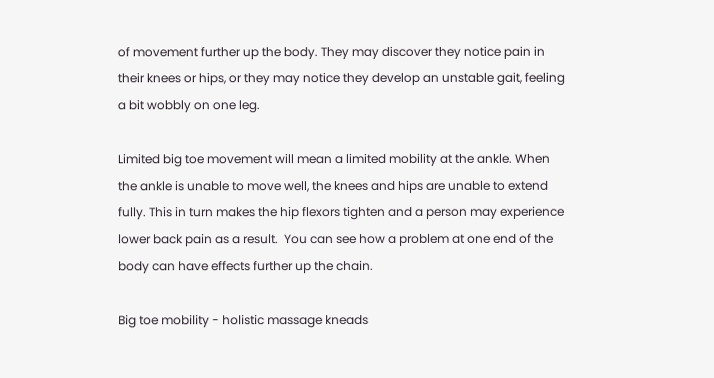of movement further up the body. They may discover they notice pain in their knees or hips, or they may notice they develop an unstable gait, feeling a bit wobbly on one leg.

Limited big toe movement will mean a limited mobility at the ankle. When the ankle is unable to move well, the knees and hips are unable to extend fully. This in turn makes the hip flexors tighten and a person may experience lower back pain as a result.  You can see how a problem at one end of the body can have effects further up the chain.

Big toe mobility - holistic massage kneads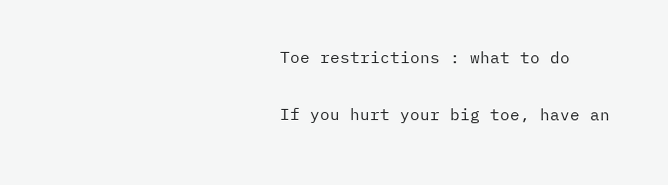Toe restrictions : what to do

If you hurt your big toe, have an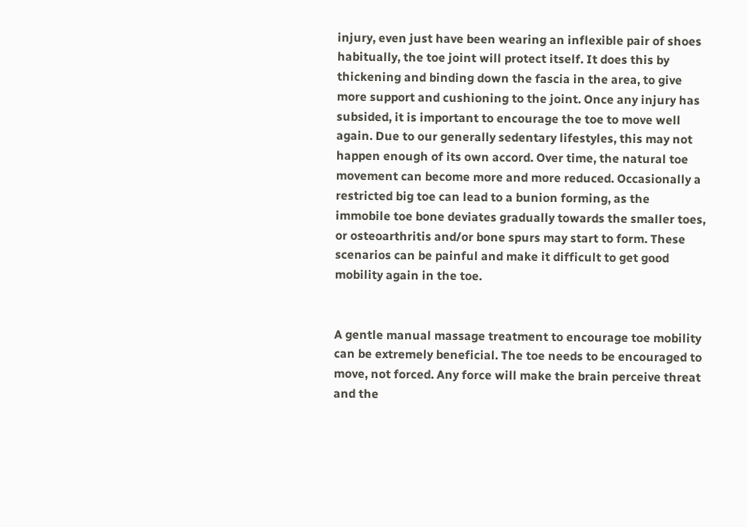injury, even just have been wearing an inflexible pair of shoes habitually, the toe joint will protect itself. It does this by thickening and binding down the fascia in the area, to give more support and cushioning to the joint. Once any injury has subsided, it is important to encourage the toe to move well again. Due to our generally sedentary lifestyles, this may not happen enough of its own accord. Over time, the natural toe movement can become more and more reduced. Occasionally a restricted big toe can lead to a bunion forming, as the immobile toe bone deviates gradually towards the smaller toes, or osteoarthritis and/or bone spurs may start to form. These scenarios can be painful and make it difficult to get good mobility again in the toe.


A gentle manual massage treatment to encourage toe mobility can be extremely beneficial. The toe needs to be encouraged to move, not forced. Any force will make the brain perceive threat and the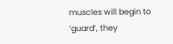muscles will begin to ‘guard’, they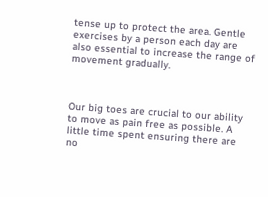tense up to protect the area. Gentle exercises by a person each day are also essential to increase the range of movement gradually.



Our big toes are crucial to our ability to move as pain free as possible. A little time spent ensuring there are no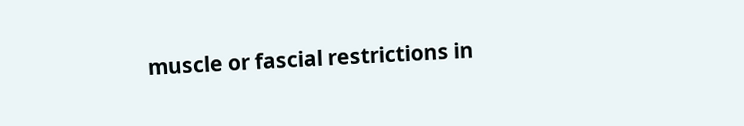muscle or fascial restrictions in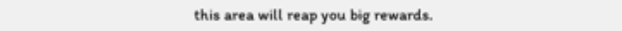this area will reap you big rewards.